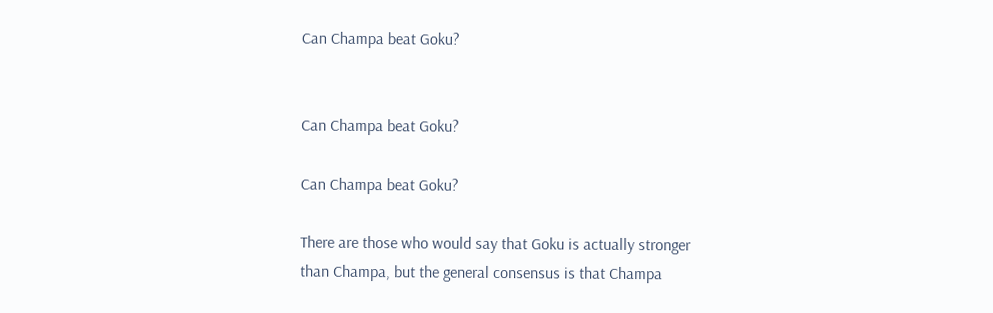Can Champa beat Goku?


Can Champa beat Goku?

Can Champa beat Goku?

There are those who would say that Goku is actually stronger than Champa, but the general consensus is that Champa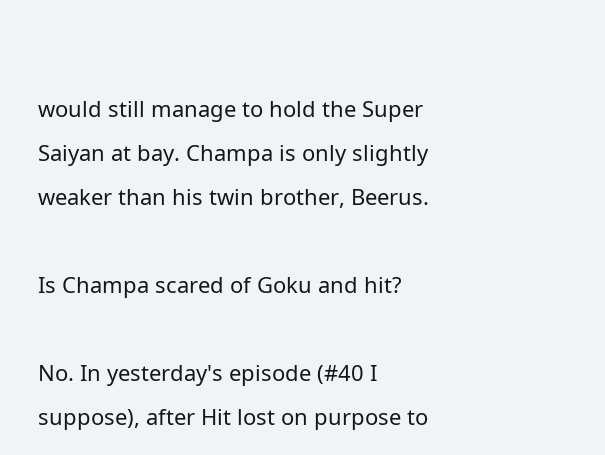would still manage to hold the Super Saiyan at bay. Champa is only slightly weaker than his twin brother, Beerus.

Is Champa scared of Goku and hit?

No. In yesterday's episode (#40 I suppose), after Hit lost on purpose to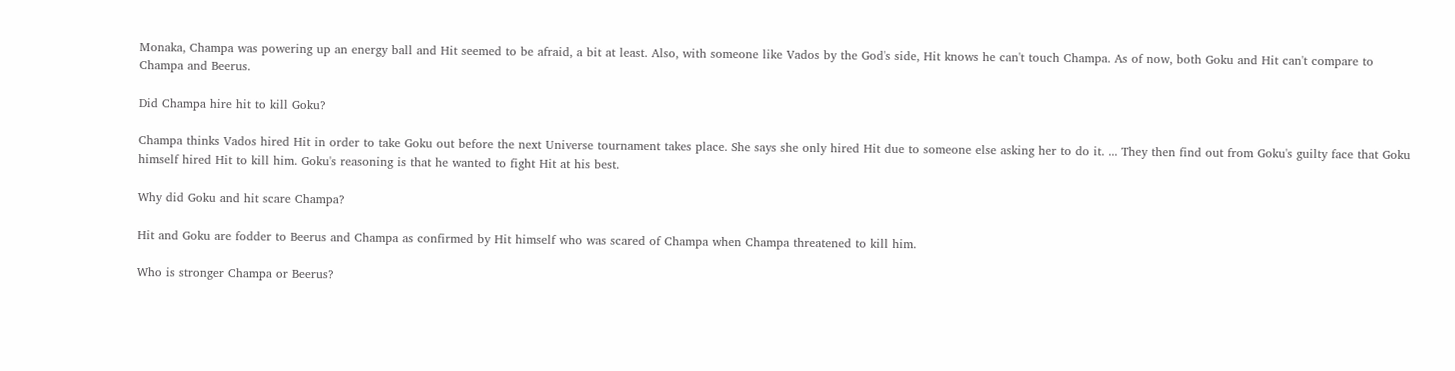Monaka, Champa was powering up an energy ball and Hit seemed to be afraid, a bit at least. Also, with someone like Vados by the God's side, Hit knows he can't touch Champa. As of now, both Goku and Hit can't compare to Champa and Beerus.

Did Champa hire hit to kill Goku?

Champa thinks Vados hired Hit in order to take Goku out before the next Universe tournament takes place. She says she only hired Hit due to someone else asking her to do it. ... They then find out from Goku's guilty face that Goku himself hired Hit to kill him. Goku's reasoning is that he wanted to fight Hit at his best.

Why did Goku and hit scare Champa?

Hit and Goku are fodder to Beerus and Champa as confirmed by Hit himself who was scared of Champa when Champa threatened to kill him.

Who is stronger Champa or Beerus?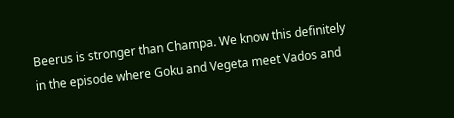Beerus is stronger than Champa. We know this definitely in the episode where Goku and Vegeta meet Vados and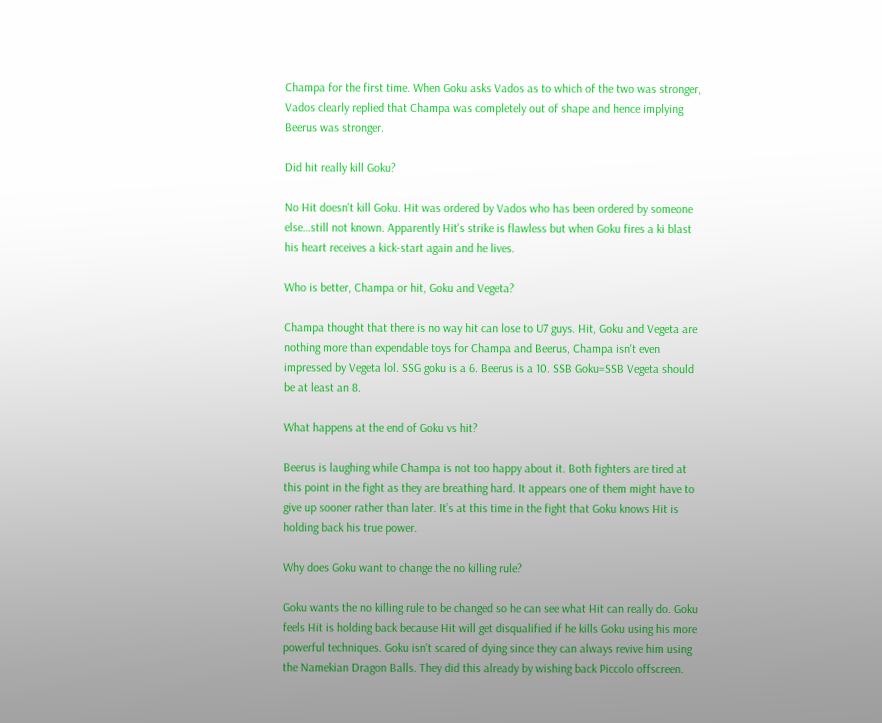Champa for the first time. When Goku asks Vados as to which of the two was stronger, Vados clearly replied that Champa was completely out of shape and hence implying Beerus was stronger.

Did hit really kill Goku?

No Hit doesn't kill Goku. Hit was ordered by Vados who has been ordered by someone else…still not known. Apparently Hit's strike is flawless but when Goku fires a ki blast his heart receives a kick-start again and he lives.

Who is better, Champa or hit, Goku and Vegeta?

Champa thought that there is no way hit can lose to U7 guys. Hit, Goku and Vegeta are nothing more than expendable toys for Champa and Beerus, Champa isn't even impressed by Vegeta lol. SSG goku is a 6. Beerus is a 10. SSB Goku=SSB Vegeta should be at least an 8.

What happens at the end of Goku vs hit?

Beerus is laughing while Champa is not too happy about it. Both fighters are tired at this point in the fight as they are breathing hard. It appears one of them might have to give up sooner rather than later. It’s at this time in the fight that Goku knows Hit is holding back his true power.

Why does Goku want to change the no killing rule?

Goku wants the no killing rule to be changed so he can see what Hit can really do. Goku feels Hit is holding back because Hit will get disqualified if he kills Goku using his more powerful techniques. Goku isn’t scared of dying since they can always revive him using the Namekian Dragon Balls. They did this already by wishing back Piccolo offscreen.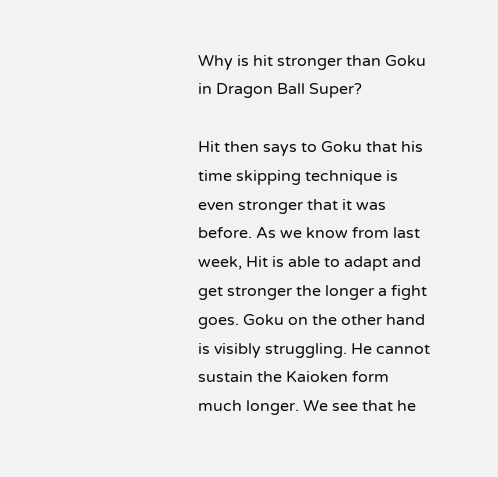Why is hit stronger than Goku in Dragon Ball Super?

Hit then says to Goku that his time skipping technique is even stronger that it was before. As we know from last week, Hit is able to adapt and get stronger the longer a fight goes. Goku on the other hand is visibly struggling. He cannot sustain the Kaioken form much longer. We see that he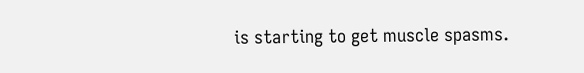is starting to get muscle spasms.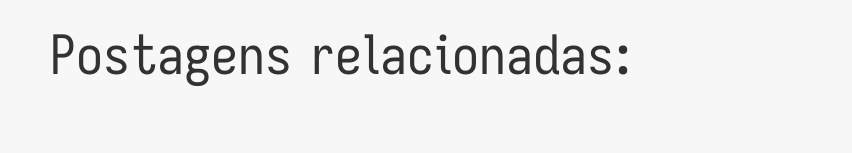Postagens relacionadas: